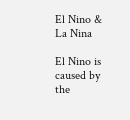El Nino & La Nina

El Nino is caused by the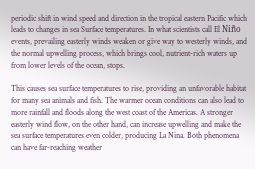periodic shift in wind speed and direction in the tropical eastern Pacific which leads to changes in sea Surface temperatures. In what scientists call El Niño events, prevailing easterly winds weaken or give way to westerly winds, and the normal upwelling process, which brings cool, nutrient-rich waters up from lower levels of the ocean, stops.

This causes sea surface temperatures to rise, providing an unfavorable habitat for many sea animals and fish. The warmer ocean conditions can also lead to more rainfall and floods along the west coast of the Americas. A stronger easterly wind flow, on the other hand, can increase upwelling and make the sea surface temperatures even colder, producing La Nina. Both phenomena can have far-reaching weather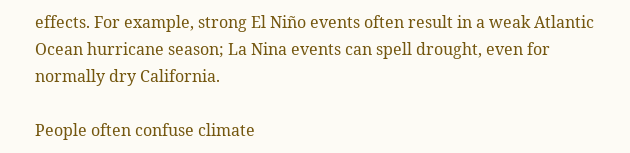effects. For example, strong El Niño events often result in a weak Atlantic Ocean hurricane season; La Nina events can spell drought, even for normally dry California.

People often confuse climate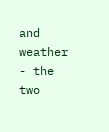and weather - the two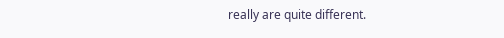really are quite different.